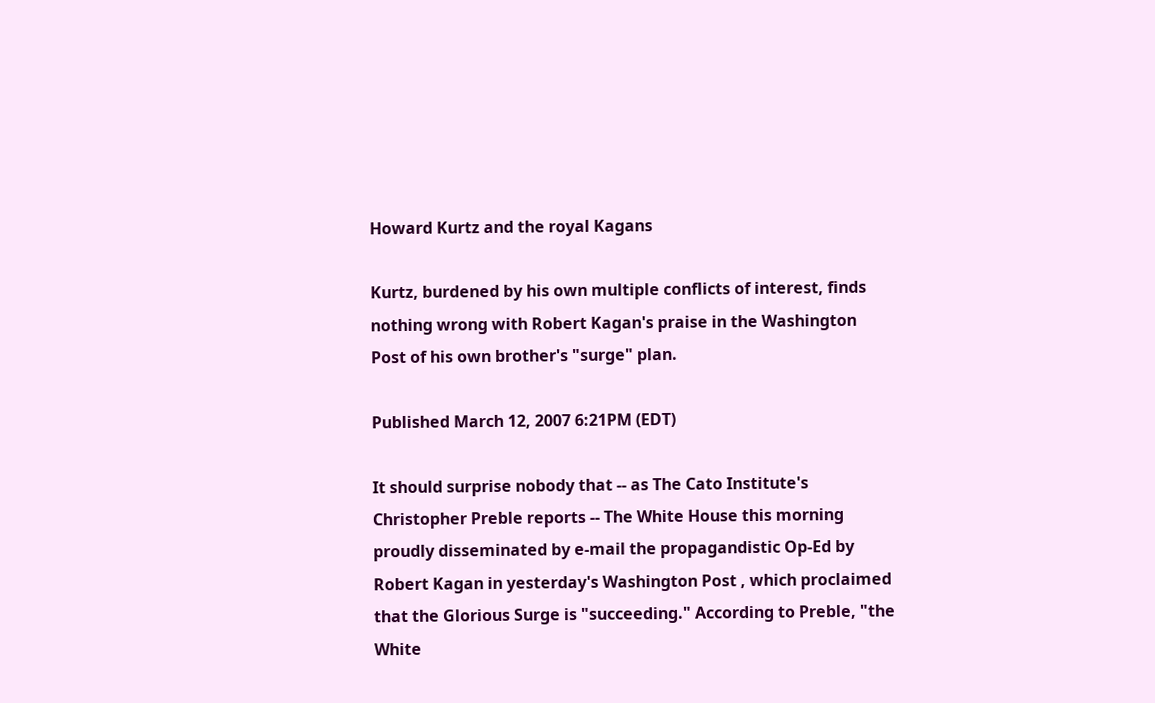Howard Kurtz and the royal Kagans

Kurtz, burdened by his own multiple conflicts of interest, finds nothing wrong with Robert Kagan's praise in the Washington Post of his own brother's "surge" plan.

Published March 12, 2007 6:21PM (EDT)

It should surprise nobody that -- as The Cato Institute's Christopher Preble reports -- The White House this morning proudly disseminated by e-mail the propagandistic Op-Ed by Robert Kagan in yesterday's Washington Post , which proclaimed that the Glorious Surge is "succeeding." According to Preble, "the White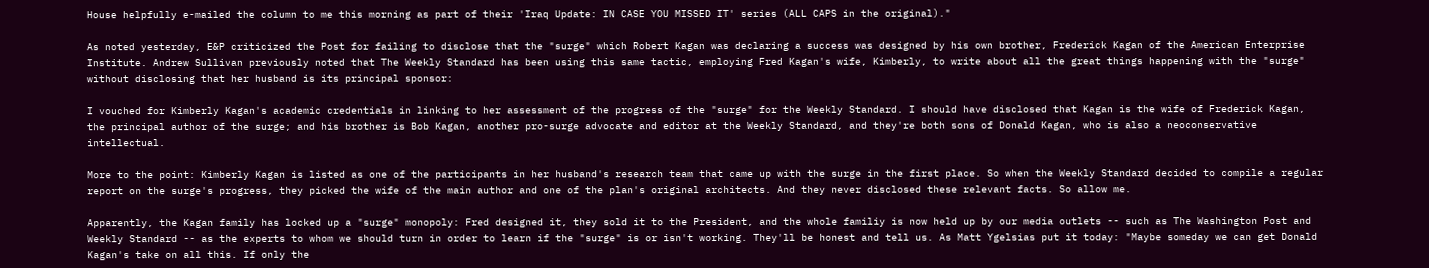House helpfully e-mailed the column to me this morning as part of their 'Iraq Update: IN CASE YOU MISSED IT' series (ALL CAPS in the original)."

As noted yesterday, E&P criticized the Post for failing to disclose that the "surge" which Robert Kagan was declaring a success was designed by his own brother, Frederick Kagan of the American Enterprise Institute. Andrew Sullivan previously noted that The Weekly Standard has been using this same tactic, employing Fred Kagan's wife, Kimberly, to write about all the great things happening with the "surge" without disclosing that her husband is its principal sponsor:

I vouched for Kimberly Kagan's academic credentials in linking to her assessment of the progress of the "surge" for the Weekly Standard. I should have disclosed that Kagan is the wife of Frederick Kagan, the principal author of the surge; and his brother is Bob Kagan, another pro-surge advocate and editor at the Weekly Standard, and they're both sons of Donald Kagan, who is also a neoconservative intellectual.

More to the point: Kimberly Kagan is listed as one of the participants in her husband's research team that came up with the surge in the first place. So when the Weekly Standard decided to compile a regular report on the surge's progress, they picked the wife of the main author and one of the plan's original architects. And they never disclosed these relevant facts. So allow me.

Apparently, the Kagan family has locked up a "surge" monopoly: Fred designed it, they sold it to the President, and the whole familiy is now held up by our media outlets -- such as The Washington Post and Weekly Standard -- as the experts to whom we should turn in order to learn if the "surge" is or isn't working. They'll be honest and tell us. As Matt Ygelsias put it today: "Maybe someday we can get Donald Kagan's take on all this. If only the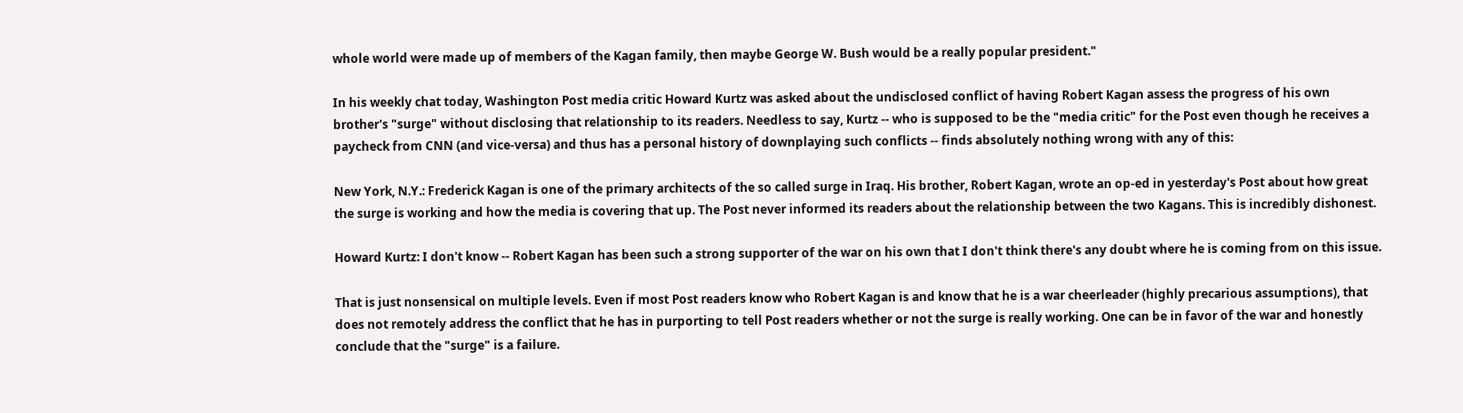whole world were made up of members of the Kagan family, then maybe George W. Bush would be a really popular president."

In his weekly chat today, Washington Post media critic Howard Kurtz was asked about the undisclosed conflict of having Robert Kagan assess the progress of his own brother's "surge" without disclosing that relationship to its readers. Needless to say, Kurtz -- who is supposed to be the "media critic" for the Post even though he receives a paycheck from CNN (and vice-versa) and thus has a personal history of downplaying such conflicts -- finds absolutely nothing wrong with any of this:

New York, N.Y.: Frederick Kagan is one of the primary architects of the so called surge in Iraq. His brother, Robert Kagan, wrote an op-ed in yesterday's Post about how great the surge is working and how the media is covering that up. The Post never informed its readers about the relationship between the two Kagans. This is incredibly dishonest.

Howard Kurtz: I don't know -- Robert Kagan has been such a strong supporter of the war on his own that I don't think there's any doubt where he is coming from on this issue.

That is just nonsensical on multiple levels. Even if most Post readers know who Robert Kagan is and know that he is a war cheerleader (highly precarious assumptions), that does not remotely address the conflict that he has in purporting to tell Post readers whether or not the surge is really working. One can be in favor of the war and honestly conclude that the "surge" is a failure.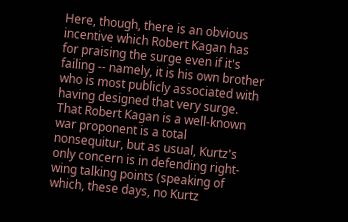Here, though, there is an obvious incentive which Robert Kagan has for praising the surge even if it's failing -- namely, it is his own brother who is most publicly associated with having designed that very surge. That Robert Kagan is a well-known war proponent is a total nonsequitur, but as usual, Kurtz's only concern is in defending right-wing talking points (speaking of which, these days, no Kurtz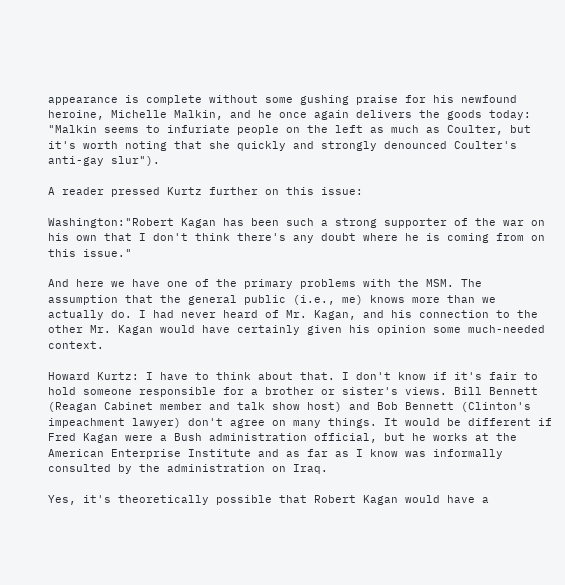appearance is complete without some gushing praise for his newfound heroine, Michelle Malkin, and he once again delivers the goods today: "Malkin seems to infuriate people on the left as much as Coulter, but it's worth noting that she quickly and strongly denounced Coulter's anti-gay slur").

A reader pressed Kurtz further on this issue:

Washington:"Robert Kagan has been such a strong supporter of the war on his own that I don't think there's any doubt where he is coming from on this issue."

And here we have one of the primary problems with the MSM. The assumption that the general public (i.e., me) knows more than we actually do. I had never heard of Mr. Kagan, and his connection to the other Mr. Kagan would have certainly given his opinion some much-needed context.

Howard Kurtz: I have to think about that. I don't know if it's fair to hold someone responsible for a brother or sister's views. Bill Bennett (Reagan Cabinet member and talk show host) and Bob Bennett (Clinton's impeachment lawyer) don't agree on many things. It would be different if Fred Kagan were a Bush administration official, but he works at the American Enterprise Institute and as far as I know was informally consulted by the administration on Iraq.

Yes, it's theoretically possible that Robert Kagan would have a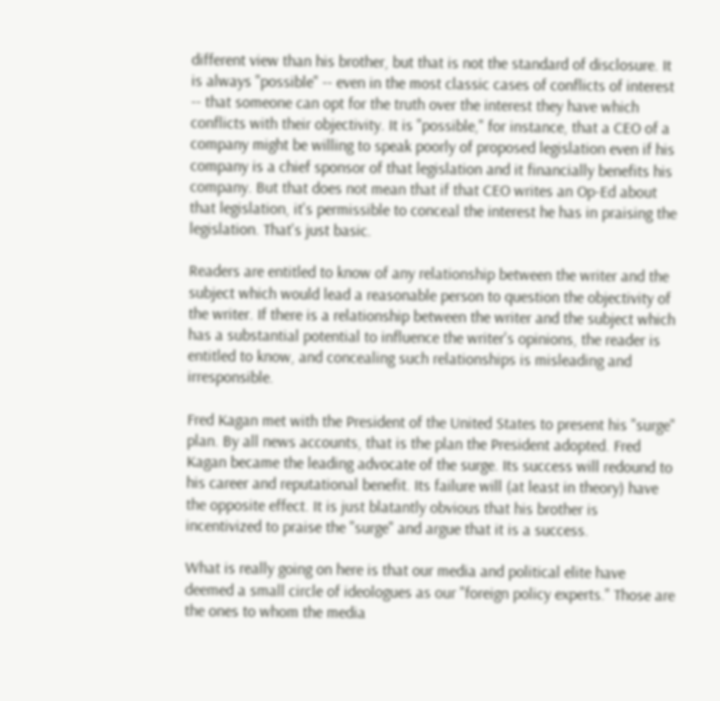different view than his brother, but that is not the standard of disclosure. It is always "possible" -- even in the most classic cases of conflicts of interest -- that someone can opt for the truth over the interest they have which conflicts with their objectivity. It is "possible," for instance, that a CEO of a company might be willing to speak poorly of proposed legislation even if his company is a chief sponsor of that legislation and it financially benefits his company. But that does not mean that if that CEO writes an Op-Ed about that legislation, it's permissible to conceal the interest he has in praising the legislation. That's just basic.

Readers are entitled to know of any relationship between the writer and the subject which would lead a reasonable person to question the objectivity of the writer. If there is a relationship between the writer and the subject which has a substantial potential to influence the writer's opinions, the reader is entitled to know, and concealing such relationships is misleading and irresponsible.

Fred Kagan met with the President of the United States to present his "surge" plan. By all news accounts, that is the plan the President adopted. Fred Kagan became the leading advocate of the surge. Its success will redound to his career and reputational benefit. Its failure will (at least in theory) have the opposite effect. It is just blatantly obvious that his brother is incentivized to praise the "surge" and argue that it is a success.

What is really going on here is that our media and political elite have deemed a small circle of ideologues as our "foreign policy experts." Those are the ones to whom the media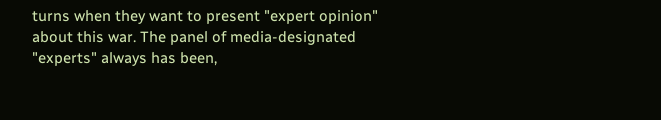turns when they want to present "expert opinion" about this war. The panel of media-designated "experts" always has been,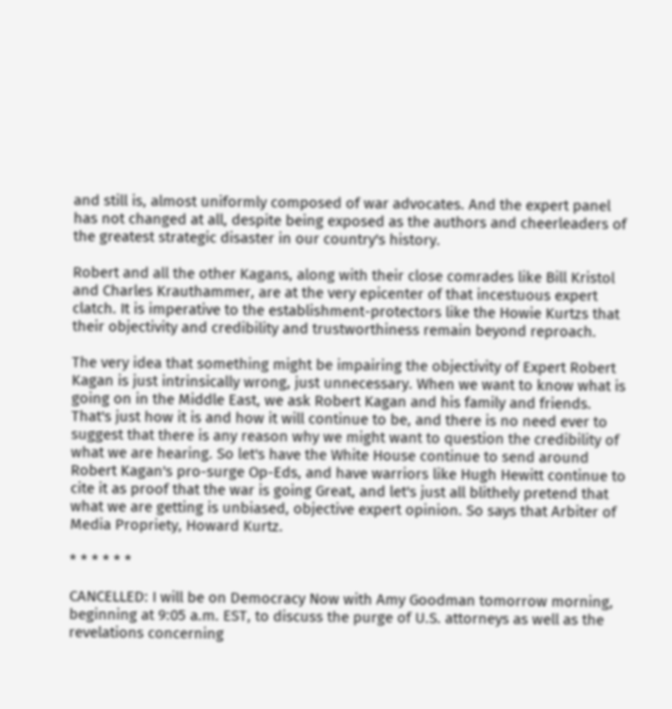and still is, almost uniformly composed of war advocates. And the expert panel has not changed at all, despite being exposed as the authors and cheerleaders of the greatest strategic disaster in our country's history.

Robert and all the other Kagans, along with their close comrades like Bill Kristol and Charles Krauthammer, are at the very epicenter of that incestuous expert clatch. It is imperative to the establishment-protectors like the Howie Kurtzs that their objectivity and credibility and trustworthiness remain beyond reproach.

The very idea that something might be impairing the objectivity of Expert Robert Kagan is just intrinsically wrong, just unnecessary. When we want to know what is going on in the Middle East, we ask Robert Kagan and his family and friends. That's just how it is and how it will continue to be, and there is no need ever to suggest that there is any reason why we might want to question the credibility of what we are hearing. So let's have the White House continue to send around Robert Kagan's pro-surge Op-Eds, and have warriors like Hugh Hewitt continue to cite it as proof that the war is going Great, and let's just all blithely pretend that what we are getting is unbiased, objective expert opinion. So says that Arbiter of Media Propriety, Howard Kurtz.

* * * * * *

CANCELLED: I will be on Democracy Now with Amy Goodman tomorrow morning, beginning at 9:05 a.m. EST, to discuss the purge of U.S. attorneys as well as the revelations concerning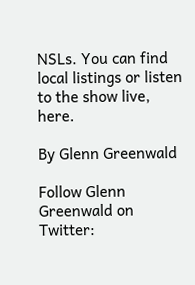NSLs. You can find local listings or listen to the show live, here.

By Glenn Greenwald

Follow Glenn Greenwald on Twitter: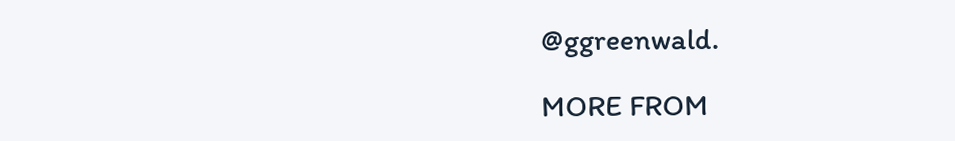@ggreenwald.

MORE FROM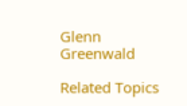Glenn Greenwald

Related Topics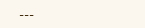---